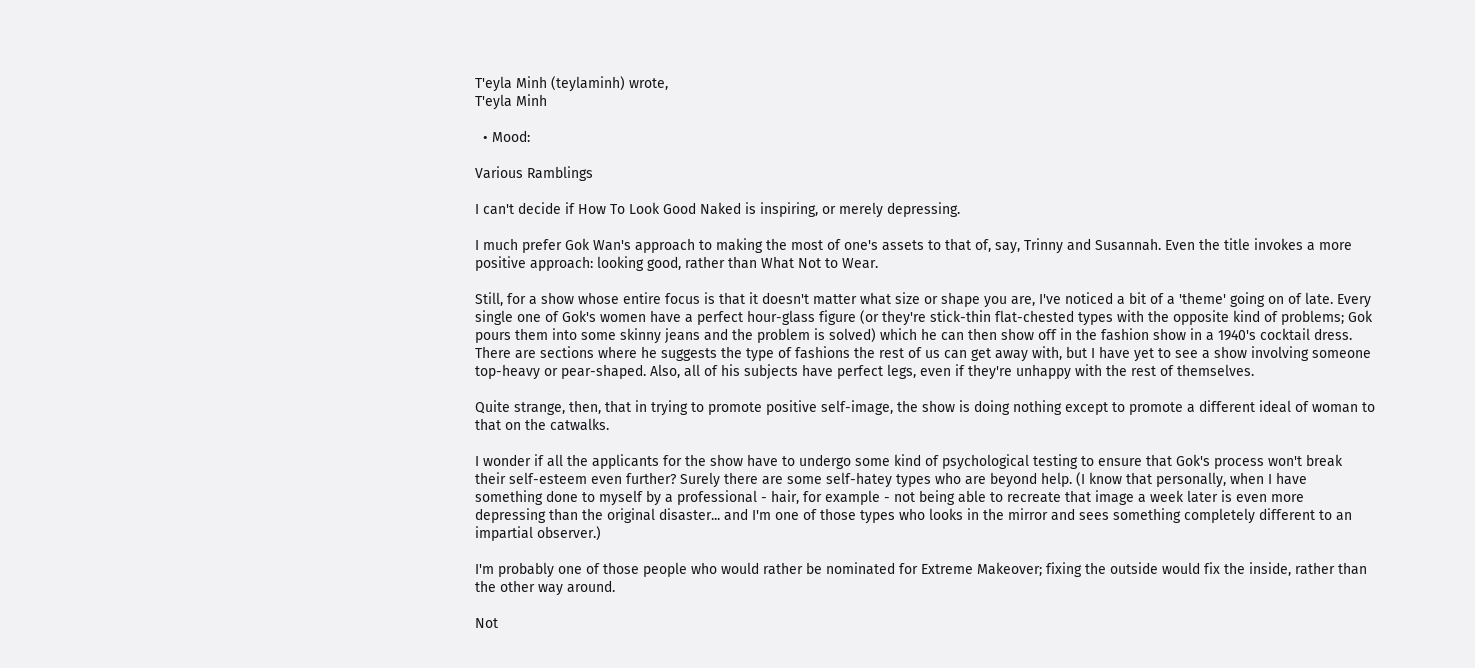T'eyla Minh (teylaminh) wrote,
T'eyla Minh

  • Mood:

Various Ramblings

I can't decide if How To Look Good Naked is inspiring, or merely depressing.

I much prefer Gok Wan's approach to making the most of one's assets to that of, say, Trinny and Susannah. Even the title invokes a more positive approach: looking good, rather than What Not to Wear.

Still, for a show whose entire focus is that it doesn't matter what size or shape you are, I've noticed a bit of a 'theme' going on of late. Every single one of Gok's women have a perfect hour-glass figure (or they're stick-thin flat-chested types with the opposite kind of problems; Gok pours them into some skinny jeans and the problem is solved) which he can then show off in the fashion show in a 1940's cocktail dress. There are sections where he suggests the type of fashions the rest of us can get away with, but I have yet to see a show involving someone top-heavy or pear-shaped. Also, all of his subjects have perfect legs, even if they're unhappy with the rest of themselves.

Quite strange, then, that in trying to promote positive self-image, the show is doing nothing except to promote a different ideal of woman to that on the catwalks.

I wonder if all the applicants for the show have to undergo some kind of psychological testing to ensure that Gok's process won't break their self-esteem even further? Surely there are some self-hatey types who are beyond help. (I know that personally, when I have something done to myself by a professional - hair, for example - not being able to recreate that image a week later is even more depressing than the original disaster... and I'm one of those types who looks in the mirror and sees something completely different to an impartial observer.)

I'm probably one of those people who would rather be nominated for Extreme Makeover; fixing the outside would fix the inside, rather than the other way around.

Not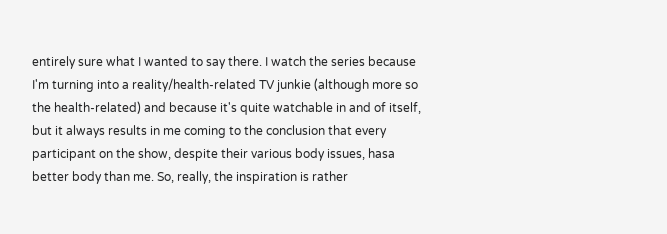entirely sure what I wanted to say there. I watch the series because I'm turning into a reality/health-related TV junkie (although more so the health-related) and because it's quite watchable in and of itself, but it always results in me coming to the conclusion that every participant on the show, despite their various body issues, hasa better body than me. So, really, the inspiration is rather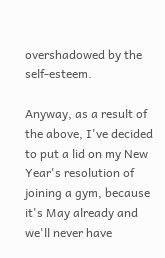overshadowed by the self-esteem.

Anyway, as a result of the above, I've decided to put a lid on my New Year's resolution of joining a gym, because it's May already and we'll never have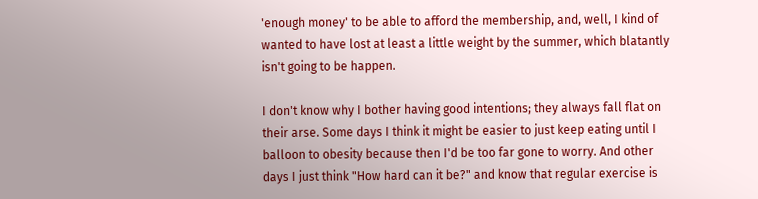'enough money' to be able to afford the membership, and, well, I kind of wanted to have lost at least a little weight by the summer, which blatantly isn't going to be happen.

I don't know why I bother having good intentions; they always fall flat on their arse. Some days I think it might be easier to just keep eating until I balloon to obesity because then I'd be too far gone to worry. And other days I just think "How hard can it be?" and know that regular exercise is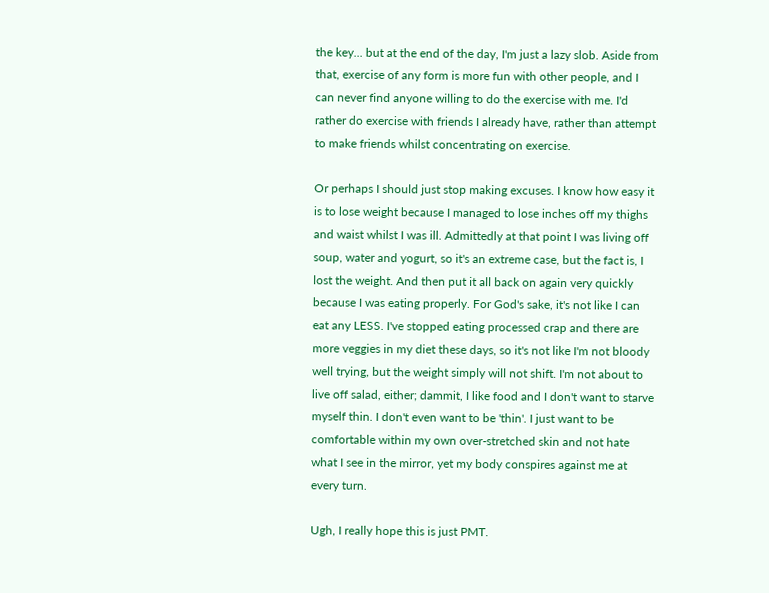the key... but at the end of the day, I'm just a lazy slob. Aside from that, exercise of any form is more fun with other people, and I can never find anyone willing to do the exercise with me. I'd rather do exercise with friends I already have, rather than attempt to make friends whilst concentrating on exercise.

Or perhaps I should just stop making excuses. I know how easy it is to lose weight because I managed to lose inches off my thighs and waist whilst I was ill. Admittedly at that point I was living off soup, water and yogurt, so it's an extreme case, but the fact is, I lost the weight. And then put it all back on again very quickly because I was eating properly. For God's sake, it's not like I can eat any LESS. I've stopped eating processed crap and there are more veggies in my diet these days, so it's not like I'm not bloody well trying, but the weight simply will not shift. I'm not about to live off salad, either; dammit, I like food and I don't want to starve myself thin. I don't even want to be 'thin'. I just want to be comfortable within my own over-stretched skin and not hate what I see in the mirror, yet my body conspires against me at every turn.

Ugh, I really hope this is just PMT.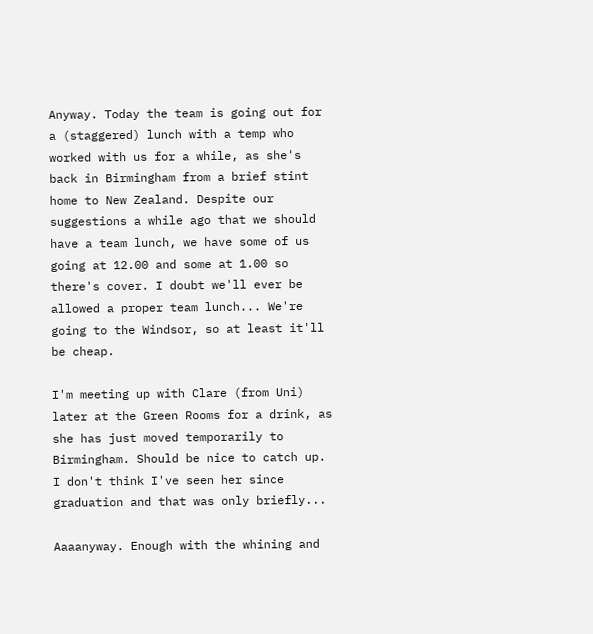Anyway. Today the team is going out for a (staggered) lunch with a temp who worked with us for a while, as she's back in Birmingham from a brief stint home to New Zealand. Despite our suggestions a while ago that we should have a team lunch, we have some of us going at 12.00 and some at 1.00 so there's cover. I doubt we'll ever be allowed a proper team lunch... We're going to the Windsor, so at least it'll be cheap.

I'm meeting up with Clare (from Uni) later at the Green Rooms for a drink, as she has just moved temporarily to Birmingham. Should be nice to catch up. I don't think I've seen her since graduation and that was only briefly...

Aaaanyway. Enough with the whining and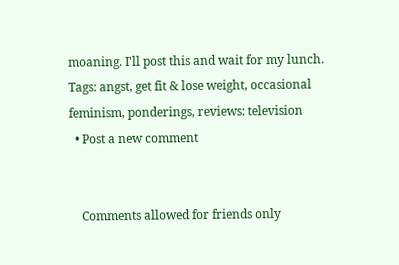moaning. I'll post this and wait for my lunch.
Tags: angst, get fit & lose weight, occasional feminism, ponderings, reviews: television
  • Post a new comment


    Comments allowed for friends only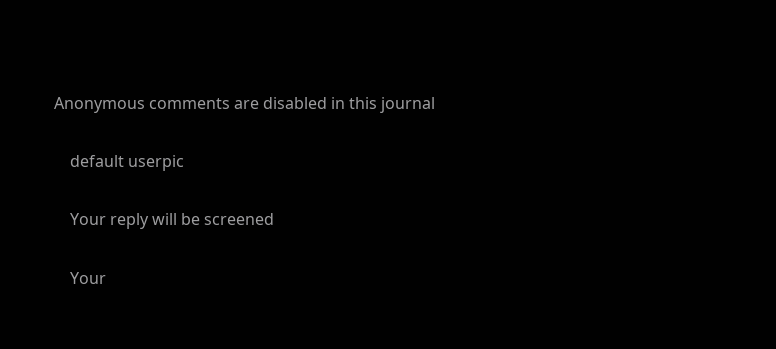Anonymous comments are disabled in this journal

    default userpic

    Your reply will be screened

    Your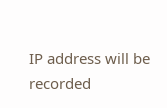IP address will be recorded